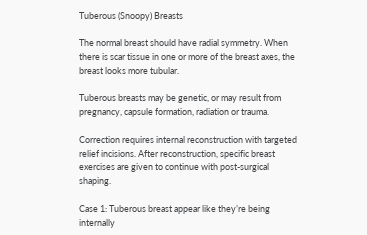Tuberous (Snoopy) Breasts

The normal breast should have radial symmetry. When there is scar tissue in one or more of the breast axes, the breast looks more tubular.

Tuberous breasts may be genetic, or may result from pregnancy, capsule formation, radiation or trauma.

Correction requires internal reconstruction with targeted relief incisions. After reconstruction, specific breast exercises are given to continue with post-surgical shaping.

Case 1: Tuberous breast appear like they’re being internally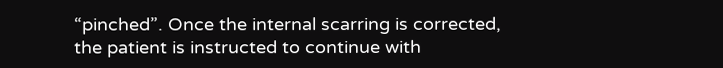“pinched”. Once the internal scarring is corrected, the patient is instructed to continue with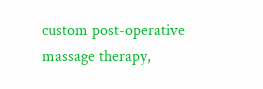custom post-operative massage therapy,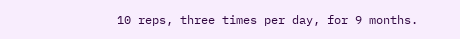10 reps, three times per day, for 9 months.